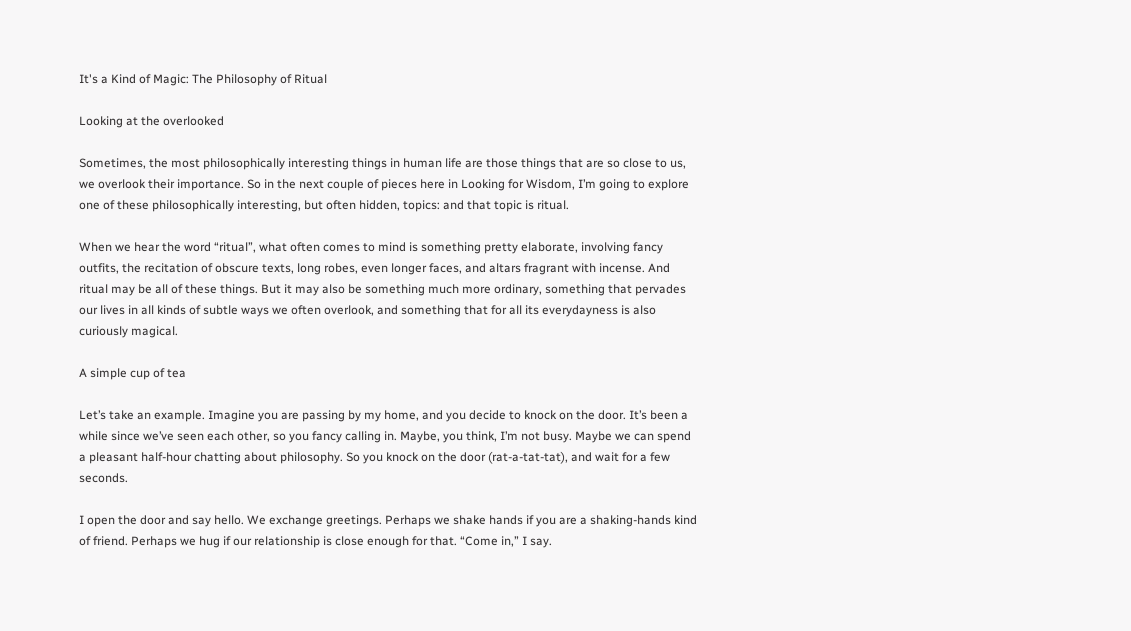It's a Kind of Magic: The Philosophy of Ritual

Looking at the overlooked

Sometimes, the most philosophically interesting things in human life are those things that are so close to us, we overlook their importance. So in the next couple of pieces here in Looking for Wisdom, I’m going to explore one of these philosophically interesting, but often hidden, topics: and that topic is ritual.

When we hear the word “ritual”, what often comes to mind is something pretty elaborate, involving fancy outfits, the recitation of obscure texts, long robes, even longer faces, and altars fragrant with incense. And ritual may be all of these things. But it may also be something much more ordinary, something that pervades our lives in all kinds of subtle ways we often overlook, and something that for all its everydayness is also curiously magical.

A simple cup of tea

Let’s take an example. Imagine you are passing by my home, and you decide to knock on the door. It’s been a while since we’ve seen each other, so you fancy calling in. Maybe, you think, I’m not busy. Maybe we can spend a pleasant half-hour chatting about philosophy. So you knock on the door (rat-a-tat-tat), and wait for a few seconds.

I open the door and say hello. We exchange greetings. Perhaps we shake hands if you are a shaking-hands kind of friend. Perhaps we hug if our relationship is close enough for that. “Come in,” I say.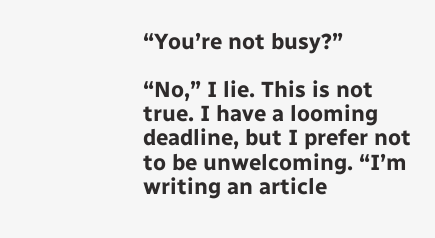“You’re not busy?”

“No,” I lie. This is not true. I have a looming deadline, but I prefer not to be unwelcoming. “I’m writing an article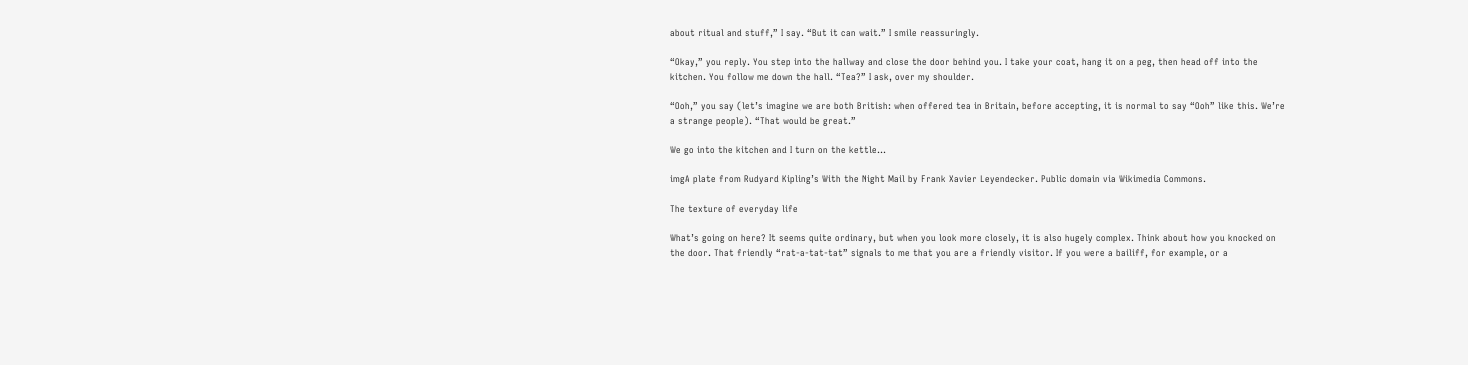about ritual and stuff,” I say. “But it can wait.” I smile reassuringly.

“Okay,” you reply. You step into the hallway and close the door behind you. I take your coat, hang it on a peg, then head off into the kitchen. You follow me down the hall. “Tea?” I ask, over my shoulder.

“Ooh,” you say (let’s imagine we are both British: when offered tea in Britain, before accepting, it is normal to say “Ooh” like this. We’re a strange people). “That would be great.”

We go into the kitchen and I turn on the kettle…

imgA plate from Rudyard Kipling’s With the Night Mail by Frank Xavier Leyendecker. Public domain via Wikimedia Commons.

The texture of everyday life

What’s going on here? It seems quite ordinary, but when you look more closely, it is also hugely complex. Think about how you knocked on the door. That friendly “rat-a-tat-tat” signals to me that you are a friendly visitor. If you were a bailiff, for example, or a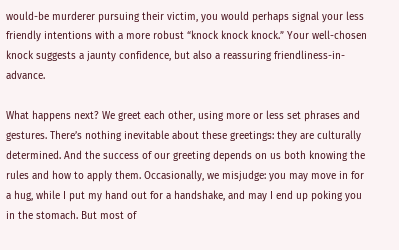would-be murderer pursuing their victim, you would perhaps signal your less friendly intentions with a more robust “knock knock knock.” Your well-chosen knock suggests a jaunty confidence, but also a reassuring friendliness-in-advance.

What happens next? We greet each other, using more or less set phrases and gestures. There’s nothing inevitable about these greetings: they are culturally determined. And the success of our greeting depends on us both knowing the rules and how to apply them. Occasionally, we misjudge: you may move in for a hug, while I put my hand out for a handshake, and may I end up poking you in the stomach. But most of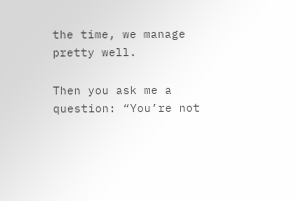the time, we manage pretty well.

Then you ask me a question: “You’re not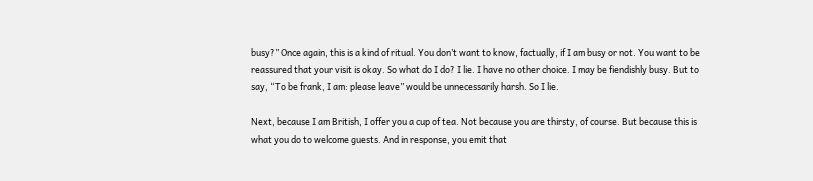busy?” Once again, this is a kind of ritual. You don’t want to know, factually, if I am busy or not. You want to be reassured that your visit is okay. So what do I do? I lie. I have no other choice. I may be fiendishly busy. But to say, “To be frank, I am: please leave” would be unnecessarily harsh. So I lie.

Next, because I am British, I offer you a cup of tea. Not because you are thirsty, of course. But because this is what you do to welcome guests. And in response, you emit that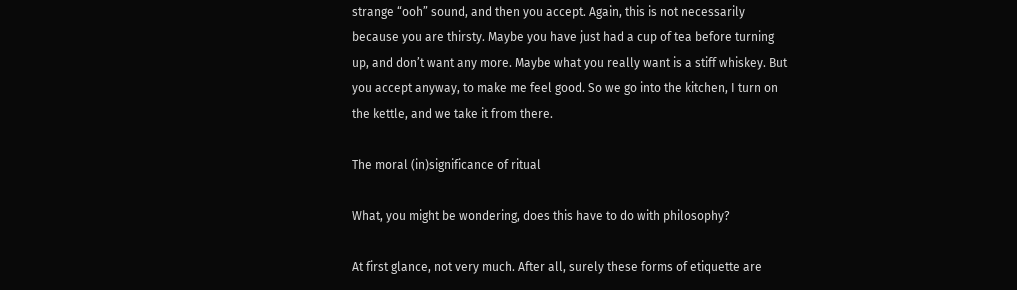strange “ooh” sound, and then you accept. Again, this is not necessarily because you are thirsty. Maybe you have just had a cup of tea before turning up, and don’t want any more. Maybe what you really want is a stiff whiskey. But you accept anyway, to make me feel good. So we go into the kitchen, I turn on the kettle, and we take it from there.

The moral (in)significance of ritual

What, you might be wondering, does this have to do with philosophy?

At first glance, not very much. After all, surely these forms of etiquette are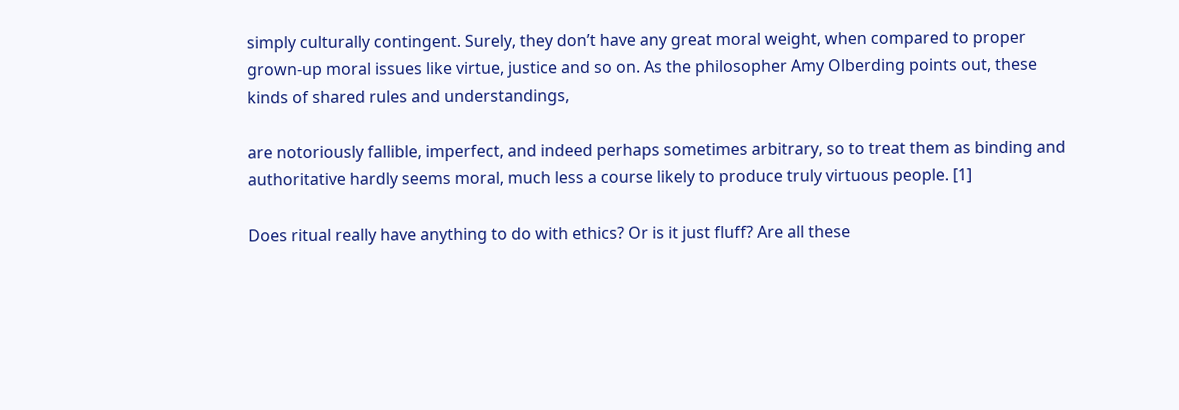simply culturally contingent. Surely, they don’t have any great moral weight, when compared to proper grown-up moral issues like virtue, justice and so on. As the philosopher Amy Olberding points out, these kinds of shared rules and understandings,

are notoriously fallible, imperfect, and indeed perhaps sometimes arbitrary, so to treat them as binding and authoritative hardly seems moral, much less a course likely to produce truly virtuous people. [1]

Does ritual really have anything to do with ethics? Or is it just fluff? Are all these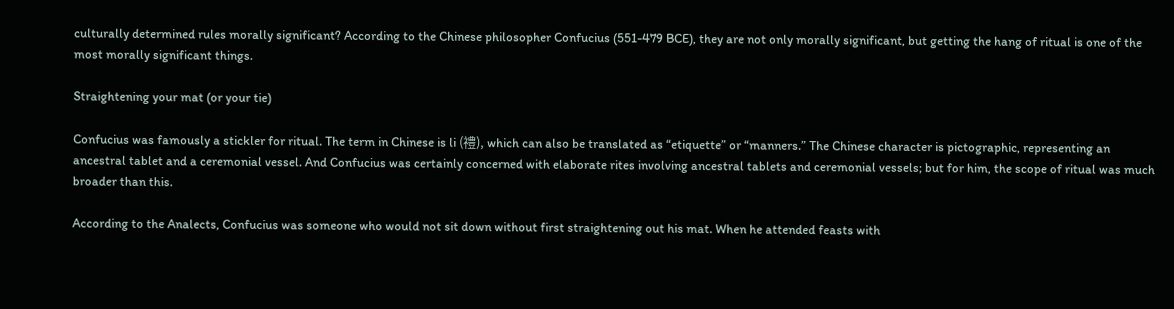culturally determined rules morally significant? According to the Chinese philosopher Confucius (551-479 BCE), they are not only morally significant, but getting the hang of ritual is one of the most morally significant things.

Straightening your mat (or your tie)

Confucius was famously a stickler for ritual. The term in Chinese is li (禮), which can also be translated as “etiquette” or “manners.” The Chinese character is pictographic, representing an ancestral tablet and a ceremonial vessel. And Confucius was certainly concerned with elaborate rites involving ancestral tablets and ceremonial vessels; but for him, the scope of ritual was much broader than this.

According to the Analects, Confucius was someone who would not sit down without first straightening out his mat. When he attended feasts with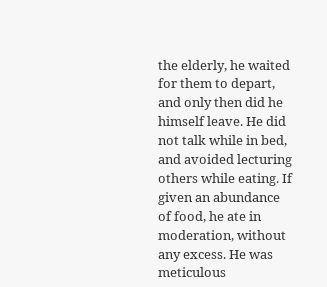the elderly, he waited for them to depart, and only then did he himself leave. He did not talk while in bed, and avoided lecturing others while eating. If given an abundance of food, he ate in moderation, without any excess. He was meticulous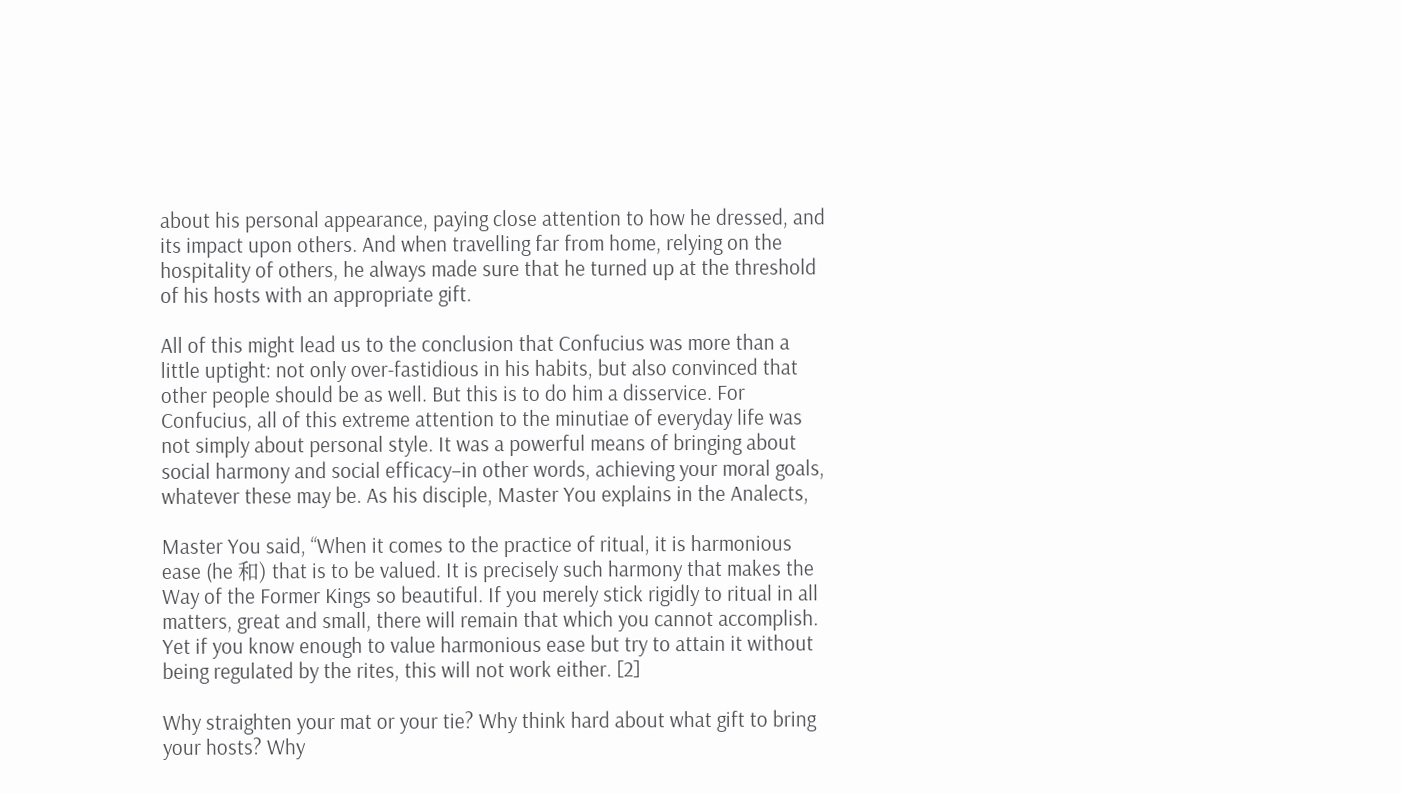about his personal appearance, paying close attention to how he dressed, and its impact upon others. And when travelling far from home, relying on the hospitality of others, he always made sure that he turned up at the threshold of his hosts with an appropriate gift.

All of this might lead us to the conclusion that Confucius was more than a little uptight: not only over-fastidious in his habits, but also convinced that other people should be as well. But this is to do him a disservice. For Confucius, all of this extreme attention to the minutiae of everyday life was not simply about personal style. It was a powerful means of bringing about social harmony and social efficacy–in other words, achieving your moral goals, whatever these may be. As his disciple, Master You explains in the Analects,

Master You said, “When it comes to the practice of ritual, it is harmonious ease (he 和) that is to be valued. It is precisely such harmony that makes the Way of the Former Kings so beautiful. If you merely stick rigidly to ritual in all matters, great and small, there will remain that which you cannot accomplish. Yet if you know enough to value harmonious ease but try to attain it without being regulated by the rites, this will not work either. [2]

Why straighten your mat or your tie? Why think hard about what gift to bring your hosts? Why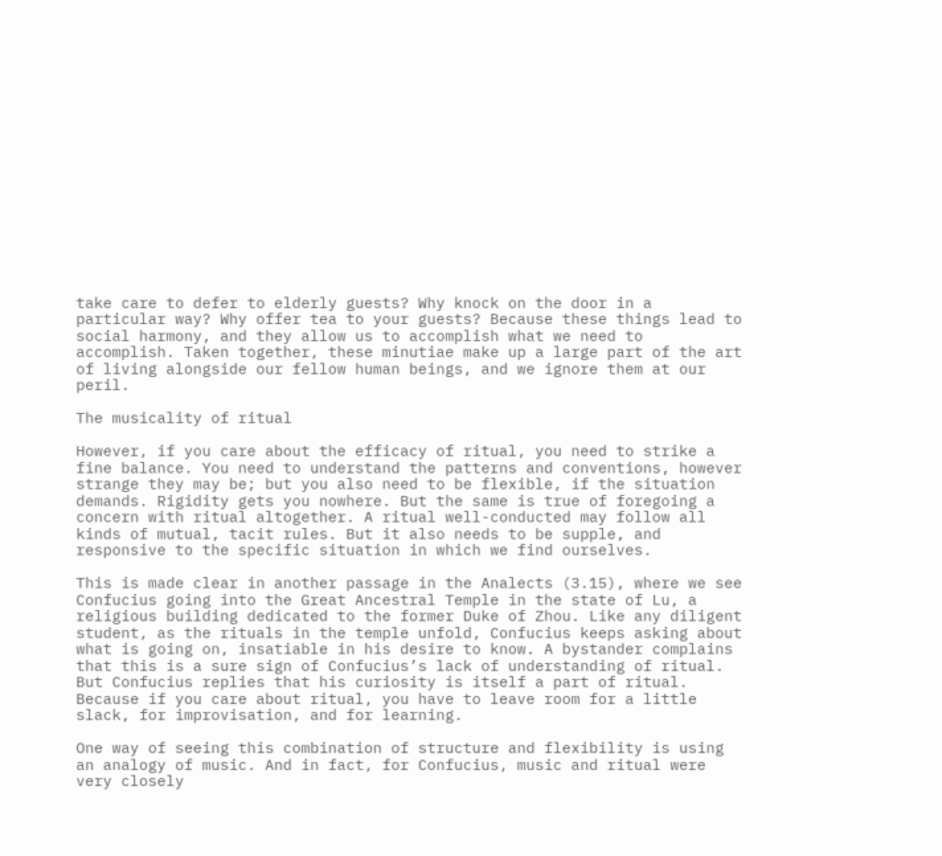take care to defer to elderly guests? Why knock on the door in a particular way? Why offer tea to your guests? Because these things lead to social harmony, and they allow us to accomplish what we need to accomplish. Taken together, these minutiae make up a large part of the art of living alongside our fellow human beings, and we ignore them at our peril.

The musicality of ritual

However, if you care about the efficacy of ritual, you need to strike a fine balance. You need to understand the patterns and conventions, however strange they may be; but you also need to be flexible, if the situation demands. Rigidity gets you nowhere. But the same is true of foregoing a concern with ritual altogether. A ritual well-conducted may follow all kinds of mutual, tacit rules. But it also needs to be supple, and responsive to the specific situation in which we find ourselves.

This is made clear in another passage in the Analects (3.15), where we see Confucius going into the Great Ancestral Temple in the state of Lu, a religious building dedicated to the former Duke of Zhou. Like any diligent student, as the rituals in the temple unfold, Confucius keeps asking about what is going on, insatiable in his desire to know. A bystander complains that this is a sure sign of Confucius’s lack of understanding of ritual. But Confucius replies that his curiosity is itself a part of ritual. Because if you care about ritual, you have to leave room for a little slack, for improvisation, and for learning.

One way of seeing this combination of structure and flexibility is using an analogy of music. And in fact, for Confucius, music and ritual were very closely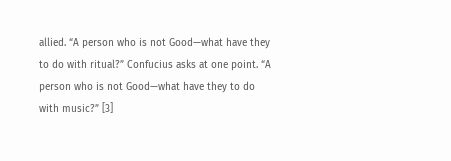allied. “A person who is not Good—what have they to do with ritual?” Confucius asks at one point. “A person who is not Good—what have they to do with music?” [3]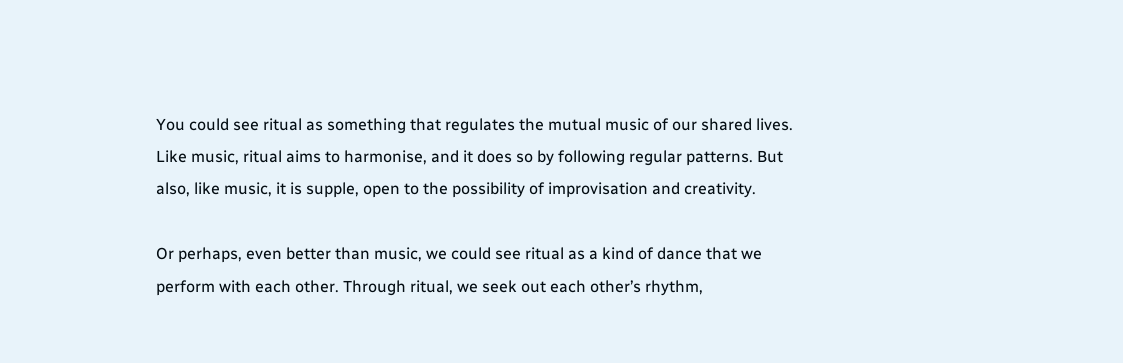You could see ritual as something that regulates the mutual music of our shared lives. Like music, ritual aims to harmonise, and it does so by following regular patterns. But also, like music, it is supple, open to the possibility of improvisation and creativity.

Or perhaps, even better than music, we could see ritual as a kind of dance that we perform with each other. Through ritual, we seek out each other’s rhythm,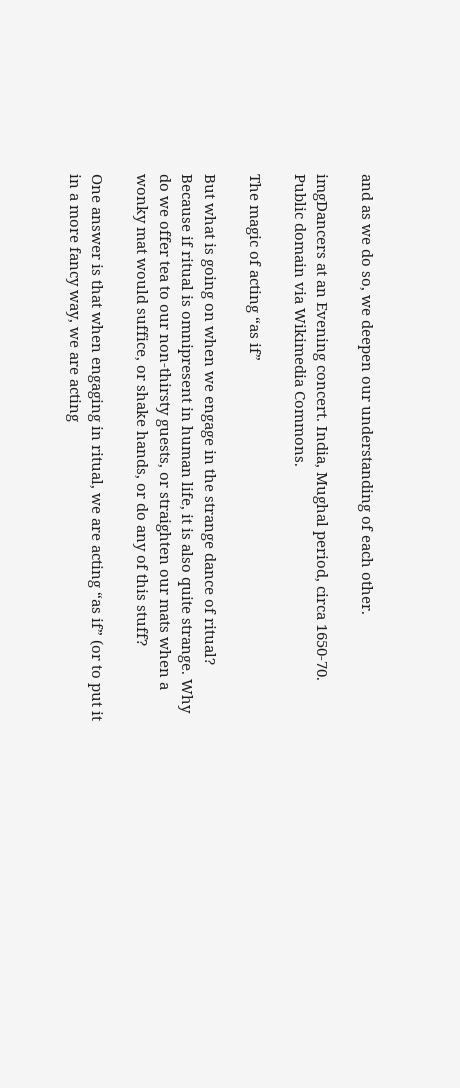and as we do so, we deepen our understanding of each other.

imgDancers at an Evening concert. India, Mughal period, circa 1650-70. Public domain via Wikimedia Commons.

The magic of acting “as if”

But what is going on when we engage in the strange dance of ritual? Because if ritual is omnipresent in human life, it is also quite strange. Why do we offer tea to our non-thirsty guests, or straighten our mats when a wonky mat would suffice, or shake hands, or do any of this stuff?

One answer is that when engaging in ritual, we are acting “as if” (or to put it in a more fancy way, we are acting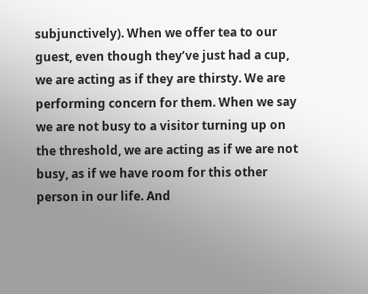subjunctively). When we offer tea to our guest, even though they’ve just had a cup, we are acting as if they are thirsty. We are performing concern for them. When we say we are not busy to a visitor turning up on the threshold, we are acting as if we are not busy, as if we have room for this other person in our life. And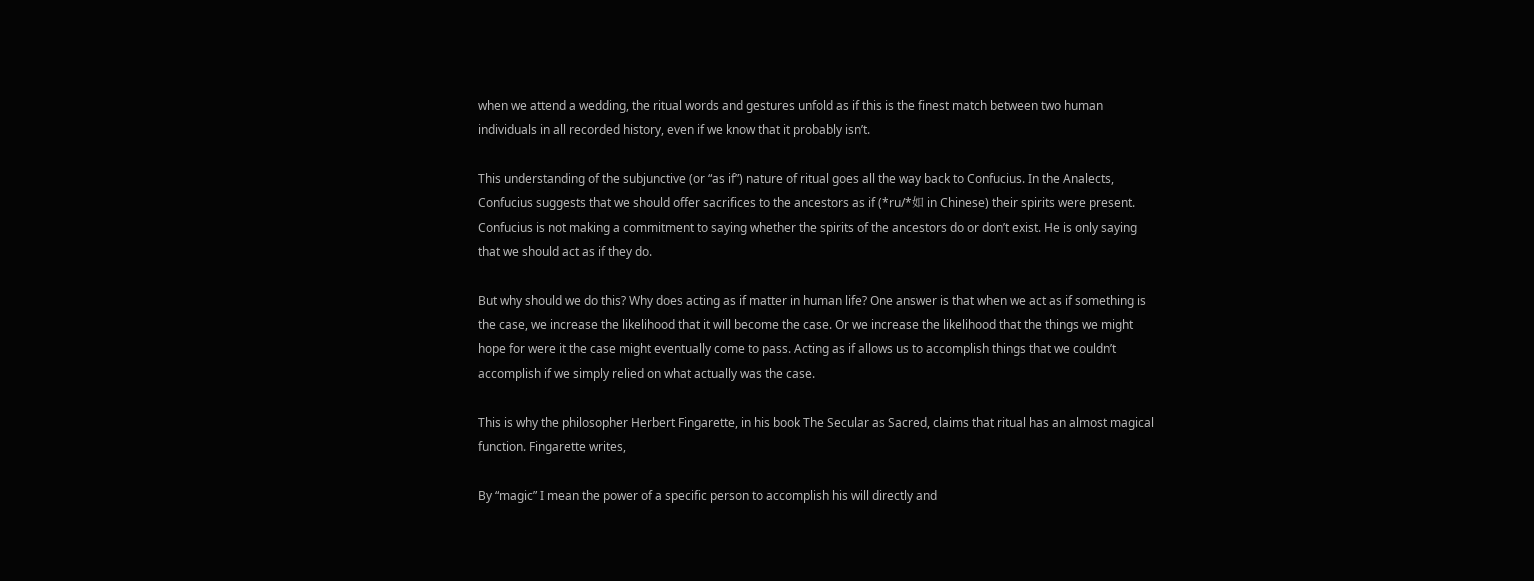when we attend a wedding, the ritual words and gestures unfold as if this is the finest match between two human individuals in all recorded history, even if we know that it probably isn’t.

This understanding of the subjunctive (or “as if”) nature of ritual goes all the way back to Confucius. In the Analects, Confucius suggests that we should offer sacrifices to the ancestors as if (*ru/*如 in Chinese) their spirits were present. Confucius is not making a commitment to saying whether the spirits of the ancestors do or don’t exist. He is only saying that we should act as if they do.

But why should we do this? Why does acting as if matter in human life? One answer is that when we act as if something is the case, we increase the likelihood that it will become the case. Or we increase the likelihood that the things we might hope for were it the case might eventually come to pass. Acting as if allows us to accomplish things that we couldn’t accomplish if we simply relied on what actually was the case.

This is why the philosopher Herbert Fingarette, in his book The Secular as Sacred, claims that ritual has an almost magical function. Fingarette writes,

By “magic” I mean the power of a specific person to accomplish his will directly and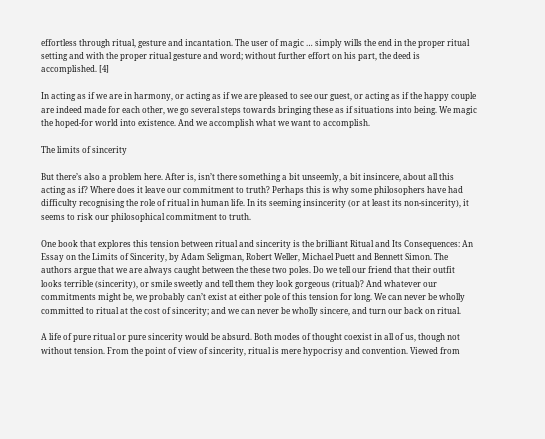effortless through ritual, gesture and incantation. The user of magic … simply wills the end in the proper ritual setting and with the proper ritual gesture and word; without further effort on his part, the deed is accomplished. [4]

In acting as if we are in harmony, or acting as if we are pleased to see our guest, or acting as if the happy couple are indeed made for each other, we go several steps towards bringing these as if situations into being. We magic the hoped-for world into existence. And we accomplish what we want to accomplish.

The limits of sincerity

But there’s also a problem here. After is, isn’t there something a bit unseemly, a bit insincere, about all this acting as if? Where does it leave our commitment to truth? Perhaps this is why some philosophers have had difficulty recognising the role of ritual in human life. In its seeming insincerity (or at least its non-sincerity), it seems to risk our philosophical commitment to truth.

One book that explores this tension between ritual and sincerity is the brilliant Ritual and Its Consequences: An Essay on the Limits of Sincerity, by Adam Seligman, Robert Weller, Michael Puett and Bennett Simon. The authors argue that we are always caught between the these two poles. Do we tell our friend that their outfit looks terrible (sincerity), or smile sweetly and tell them they look gorgeous (ritual)? And whatever our commitments might be, we probably can’t exist at either pole of this tension for long. We can never be wholly committed to ritual at the cost of sincerity; and we can never be wholly sincere, and turn our back on ritual.

A life of pure ritual or pure sincerity would be absurd. Both modes of thought coexist in all of us, though not without tension. From the point of view of sincerity, ritual is mere hypocrisy and convention. Viewed from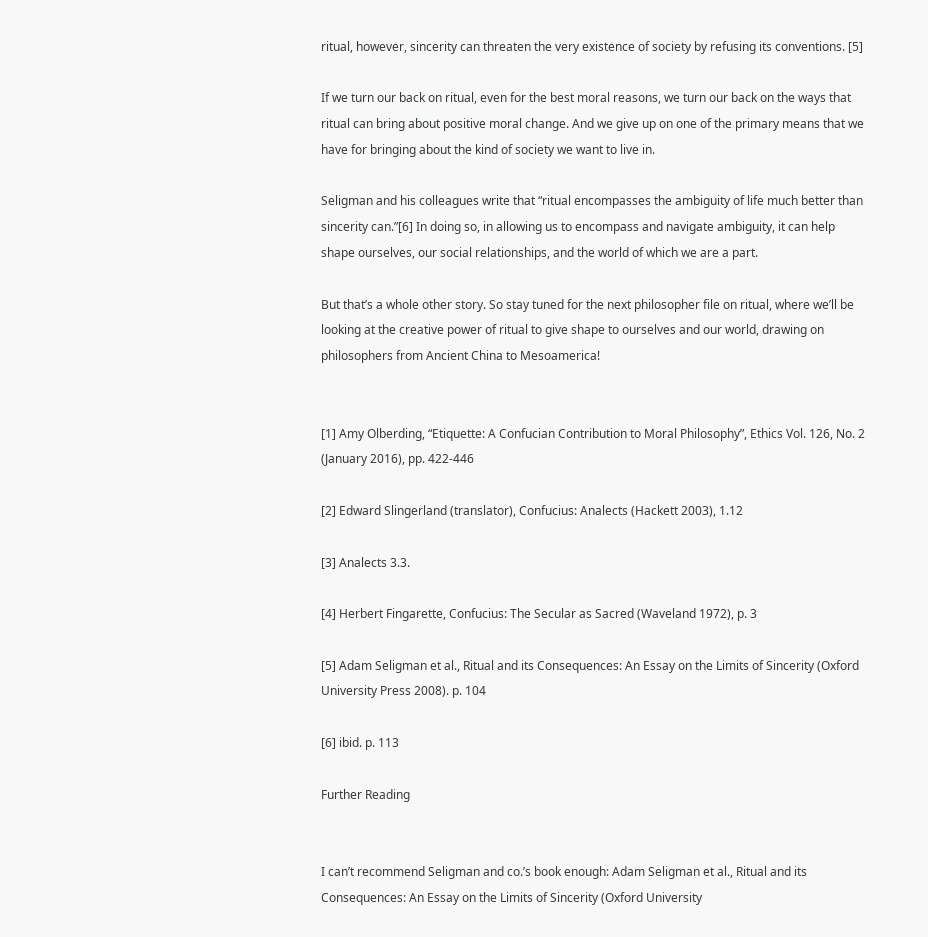ritual, however, sincerity can threaten the very existence of society by refusing its conventions. [5]

If we turn our back on ritual, even for the best moral reasons, we turn our back on the ways that ritual can bring about positive moral change. And we give up on one of the primary means that we have for bringing about the kind of society we want to live in.

Seligman and his colleagues write that “ritual encompasses the ambiguity of life much better than sincerity can.”[6] In doing so, in allowing us to encompass and navigate ambiguity, it can help shape ourselves, our social relationships, and the world of which we are a part.

But that’s a whole other story. So stay tuned for the next philosopher file on ritual, where we’ll be looking at the creative power of ritual to give shape to ourselves and our world, drawing on philosophers from Ancient China to Mesoamerica!


[1] Amy Olberding, “Etiquette: A Confucian Contribution to Moral Philosophy”, Ethics Vol. 126, No. 2 (January 2016), pp. 422-446

[2] Edward Slingerland (translator), Confucius: Analects (Hackett 2003), 1.12

[3] Analects 3.3.

[4] Herbert Fingarette, Confucius: The Secular as Sacred (Waveland 1972), p. 3

[5] Adam Seligman et al., Ritual and its Consequences: An Essay on the Limits of Sincerity (Oxford University Press 2008). p. 104

[6] ibid. p. 113

Further Reading


I can’t recommend Seligman and co.’s book enough: Adam Seligman et al., Ritual and its Consequences: An Essay on the Limits of Sincerity (Oxford University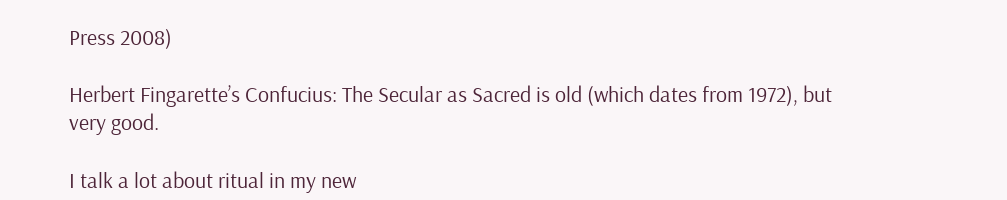Press 2008)

Herbert Fingarette’s Confucius: The Secular as Sacred is old (which dates from 1972), but very good.

I talk a lot about ritual in my new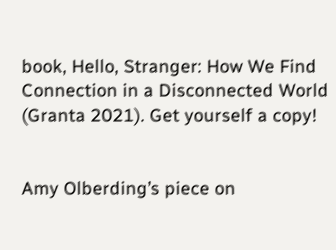book, Hello, Stranger: How We Find Connection in a Disconnected World (Granta 2021). Get yourself a copy!


Amy Olberding’s piece on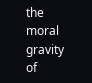the moral gravity of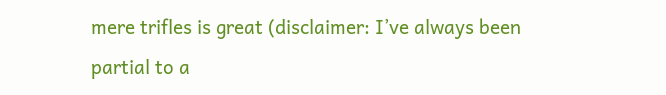mere trifles is great (disclaimer: I’ve always been partial to a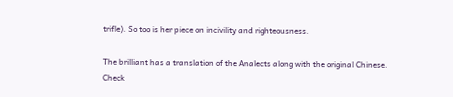trifle). So too is her piece on incivility and righteousness.

The brilliant has a translation of the Analects along with the original Chinese. Check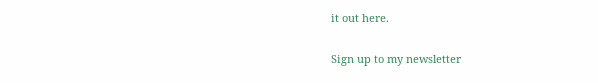it out here.

Sign up to my newsletter